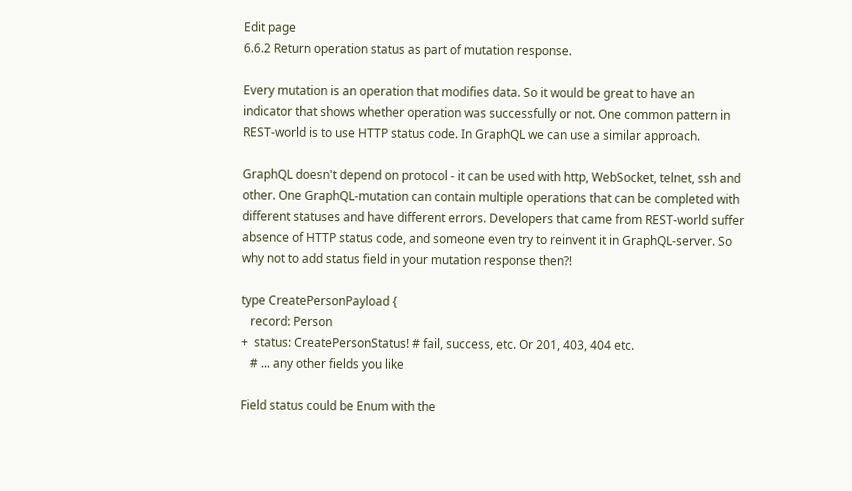Edit page
6.6.2 Return operation status as part of mutation response.

Every mutation is an operation that modifies data. So it would be great to have an indicator that shows whether operation was successfully or not. One common pattern in REST-world is to use HTTP status code. In GraphQL we can use a similar approach.

GraphQL doesn't depend on protocol - it can be used with http, WebSocket, telnet, ssh and other. One GraphQL-mutation can contain multiple operations that can be completed with different statuses and have different errors. Developers that came from REST-world suffer absence of HTTP status code, and someone even try to reinvent it in GraphQL-server. So why not to add status field in your mutation response then?!

type CreatePersonPayload {
   record: Person
+  status: CreatePersonStatus! # fail, success, etc. Or 201, 403, 404 etc.
   # ... any other fields you like

Field status could be Enum with the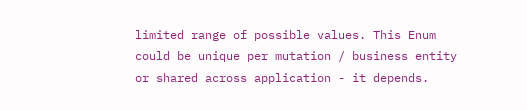limited range of possible values. This Enum could be unique per mutation / business entity or shared across application - it depends.